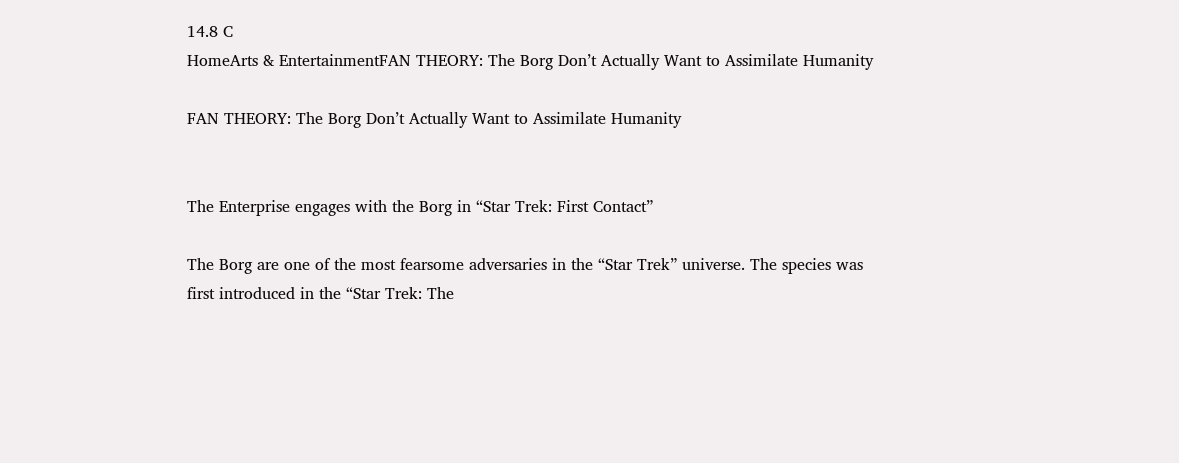14.8 C
HomeArts & EntertainmentFAN THEORY: The Borg Don’t Actually Want to Assimilate Humanity

FAN THEORY: The Borg Don’t Actually Want to Assimilate Humanity


The Enterprise engages with the Borg in “Star Trek: First Contact”

The Borg are one of the most fearsome adversaries in the “Star Trek” universe. The species was first introduced in the “Star Trek: The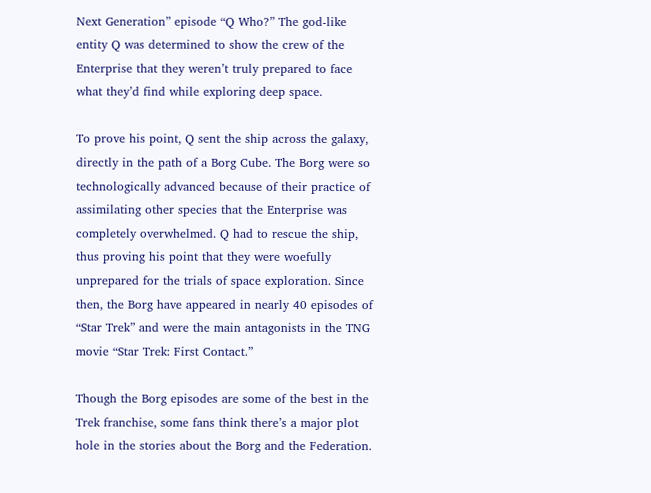Next Generation” episode “Q Who?” The god-like entity Q was determined to show the crew of the Enterprise that they weren’t truly prepared to face what they’d find while exploring deep space.

To prove his point, Q sent the ship across the galaxy, directly in the path of a Borg Cube. The Borg were so technologically advanced because of their practice of assimilating other species that the Enterprise was completely overwhelmed. Q had to rescue the ship, thus proving his point that they were woefully unprepared for the trials of space exploration. Since then, the Borg have appeared in nearly 40 episodes of “Star Trek” and were the main antagonists in the TNG movie “Star Trek: First Contact.”

Though the Borg episodes are some of the best in the Trek franchise, some fans think there’s a major plot hole in the stories about the Borg and the Federation.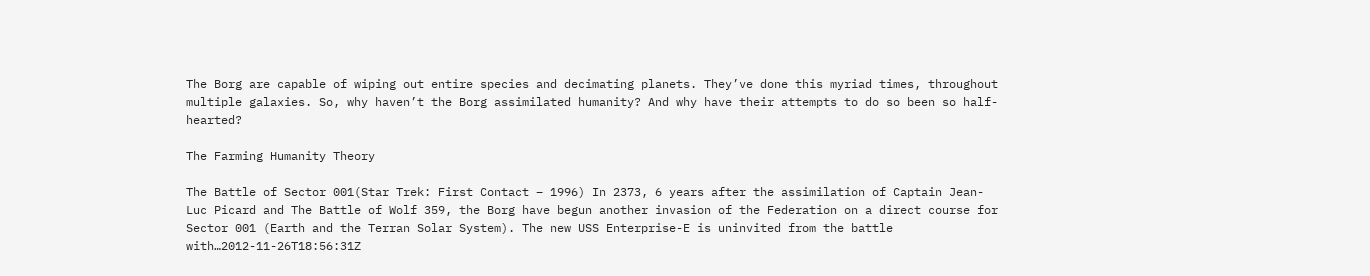The Borg are capable of wiping out entire species and decimating planets. They’ve done this myriad times, throughout multiple galaxies. So, why haven’t the Borg assimilated humanity? And why have their attempts to do so been so half-hearted?

The Farming Humanity Theory

The Battle of Sector 001(Star Trek: First Contact – 1996) In 2373, 6 years after the assimilation of Captain Jean-Luc Picard and The Battle of Wolf 359, the Borg have begun another invasion of the Federation on a direct course for Sector 001 (Earth and the Terran Solar System). The new USS Enterprise-E is uninvited from the battle with…2012-11-26T18:56:31Z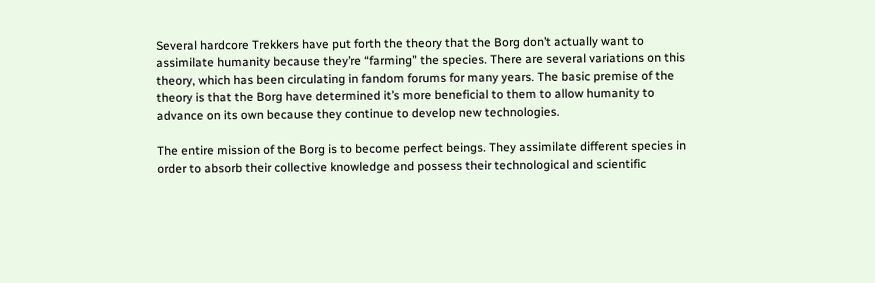Several hardcore Trekkers have put forth the theory that the Borg don’t actually want to assimilate humanity because they’re “farming” the species. There are several variations on this theory, which has been circulating in fandom forums for many years. The basic premise of the theory is that the Borg have determined it’s more beneficial to them to allow humanity to advance on its own because they continue to develop new technologies.

The entire mission of the Borg is to become perfect beings. They assimilate different species in order to absorb their collective knowledge and possess their technological and scientific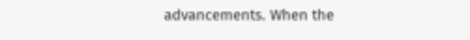advancements. When the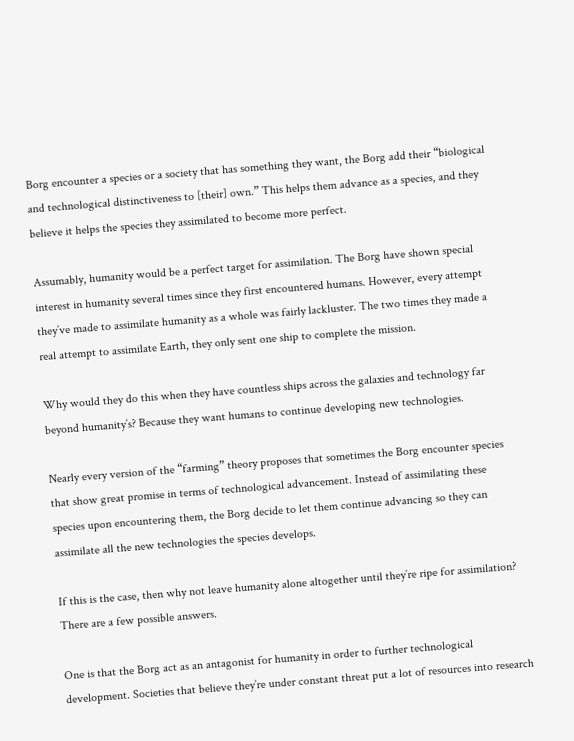Borg encounter a species or a society that has something they want, the Borg add their “biological and technological distinctiveness to [their] own.” This helps them advance as a species, and they believe it helps the species they assimilated to become more perfect.

Assumably, humanity would be a perfect target for assimilation. The Borg have shown special interest in humanity several times since they first encountered humans. However, every attempt they’ve made to assimilate humanity as a whole was fairly lackluster. The two times they made a real attempt to assimilate Earth, they only sent one ship to complete the mission.

Why would they do this when they have countless ships across the galaxies and technology far beyond humanity’s? Because they want humans to continue developing new technologies.

Nearly every version of the “farming” theory proposes that sometimes the Borg encounter species that show great promise in terms of technological advancement. Instead of assimilating these species upon encountering them, the Borg decide to let them continue advancing so they can assimilate all the new technologies the species develops.

If this is the case, then why not leave humanity alone altogether until they’re ripe for assimilation? There are a few possible answers.

One is that the Borg act as an antagonist for humanity in order to further technological development. Societies that believe they’re under constant threat put a lot of resources into research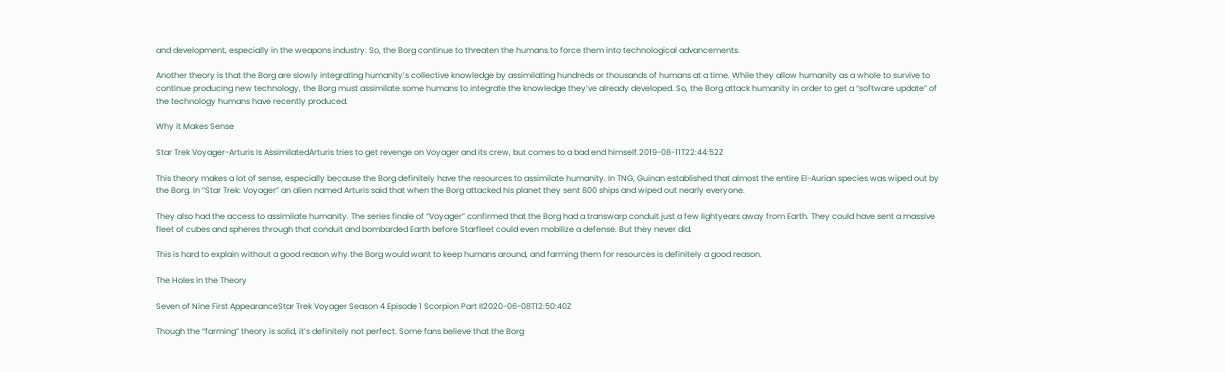and development, especially in the weapons industry. So, the Borg continue to threaten the humans to force them into technological advancements.

Another theory is that the Borg are slowly integrating humanity’s collective knowledge by assimilating hundreds or thousands of humans at a time. While they allow humanity as a whole to survive to continue producing new technology, the Borg must assimilate some humans to integrate the knowledge they’ve already developed. So, the Borg attack humanity in order to get a “software update” of the technology humans have recently produced.

Why it Makes Sense

Star Trek Voyager-Arturis Is AssimilatedArturis tries to get revenge on Voyager and its crew, but comes to a bad end himself.2019-08-11T22:44:52Z

This theory makes a lot of sense, especially because the Borg definitely have the resources to assimilate humanity. In TNG, Guinan established that almost the entire El-Aurian species was wiped out by the Borg. In “Star Trek: Voyager” an alien named Arturis said that when the Borg attacked his planet they sent 800 ships and wiped out nearly everyone.

They also had the access to assimilate humanity. The series finale of “Voyager” confirmed that the Borg had a transwarp conduit just a few lightyears away from Earth. They could have sent a massive fleet of cubes and spheres through that conduit and bombarded Earth before Starfleet could even mobilize a defense. But they never did.

This is hard to explain without a good reason why the Borg would want to keep humans around, and farming them for resources is definitely a good reason.

The Holes in the Theory

Seven of Nine First AppearanceStar Trek Voyager Season 4 Episode 1 Scorpion Part II2020-06-08T12:50:40Z

Though the “farming” theory is solid, it’s definitely not perfect. Some fans believe that the Borg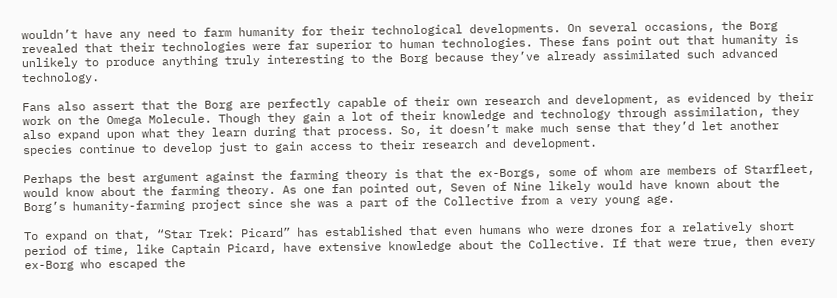wouldn’t have any need to farm humanity for their technological developments. On several occasions, the Borg revealed that their technologies were far superior to human technologies. These fans point out that humanity is unlikely to produce anything truly interesting to the Borg because they’ve already assimilated such advanced technology.

Fans also assert that the Borg are perfectly capable of their own research and development, as evidenced by their work on the Omega Molecule. Though they gain a lot of their knowledge and technology through assimilation, they also expand upon what they learn during that process. So, it doesn’t make much sense that they’d let another species continue to develop just to gain access to their research and development.

Perhaps the best argument against the farming theory is that the ex-Borgs, some of whom are members of Starfleet, would know about the farming theory. As one fan pointed out, Seven of Nine likely would have known about the Borg’s humanity-farming project since she was a part of the Collective from a very young age.

To expand on that, “Star Trek: Picard” has established that even humans who were drones for a relatively short period of time, like Captain Picard, have extensive knowledge about the Collective. If that were true, then every ex-Borg who escaped the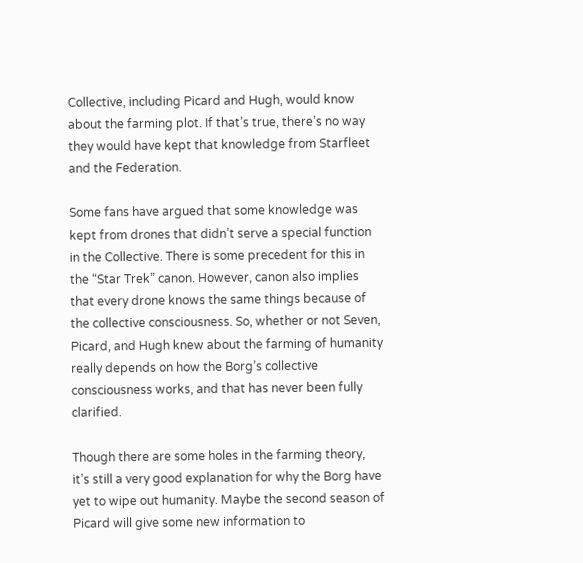Collective, including Picard and Hugh, would know about the farming plot. If that’s true, there’s no way they would have kept that knowledge from Starfleet and the Federation.

Some fans have argued that some knowledge was kept from drones that didn’t serve a special function in the Collective. There is some precedent for this in the “Star Trek” canon. However, canon also implies that every drone knows the same things because of the collective consciousness. So, whether or not Seven, Picard, and Hugh knew about the farming of humanity really depends on how the Borg’s collective consciousness works, and that has never been fully clarified.

Though there are some holes in the farming theory, it’s still a very good explanation for why the Borg have yet to wipe out humanity. Maybe the second season of Picard will give some new information to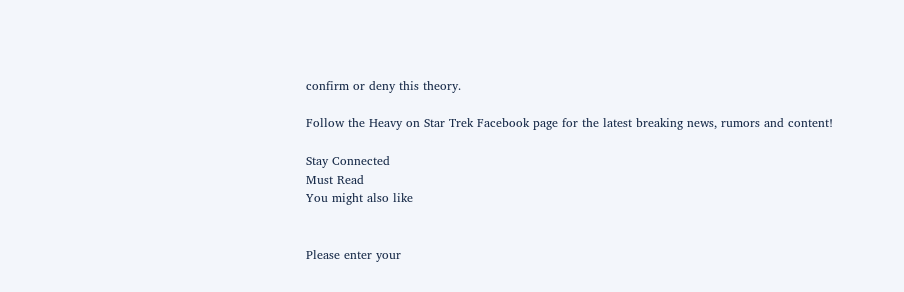confirm or deny this theory.

Follow the Heavy on Star Trek Facebook page for the latest breaking news, rumors and content!

Stay Connected
Must Read
You might also like


Please enter your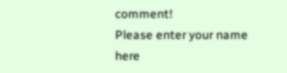comment!
Please enter your name here